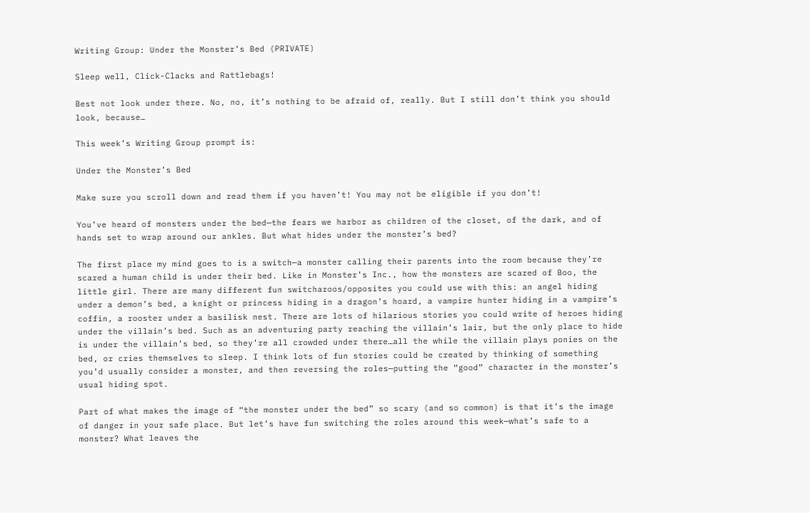Writing Group: Under the Monster’s Bed (PRIVATE)

Sleep well, Click-Clacks and Rattlebags!

Best not look under there. No, no, it’s nothing to be afraid of, really. But I still don’t think you should look, because…

This week’s Writing Group prompt is:

Under the Monster’s Bed

Make sure you scroll down and read them if you haven’t! You may not be eligible if you don’t!

You’ve heard of monsters under the bed—the fears we harbor as children of the closet, of the dark, and of hands set to wrap around our ankles. But what hides under the monster’s bed?

The first place my mind goes to is a switch—a monster calling their parents into the room because they’re scared a human child is under their bed. Like in Monster’s Inc., how the monsters are scared of Boo, the little girl. There are many different fun switcharoos/opposites you could use with this: an angel hiding under a demon’s bed, a knight or princess hiding in a dragon’s hoard, a vampire hunter hiding in a vampire’s coffin, a rooster under a basilisk nest. There are lots of hilarious stories you could write of heroes hiding under the villain’s bed. Such as an adventuring party reaching the villain’s lair, but the only place to hide is under the villain’s bed, so they’re all crowded under there…all the while the villain plays ponies on the bed, or cries themselves to sleep. I think lots of fun stories could be created by thinking of something you’d usually consider a monster, and then reversing the roles—putting the “good” character in the monster’s usual hiding spot.

Part of what makes the image of “the monster under the bed” so scary (and so common) is that it’s the image of danger in your safe place. But let’s have fun switching the roles around this week—what’s safe to a monster? What leaves the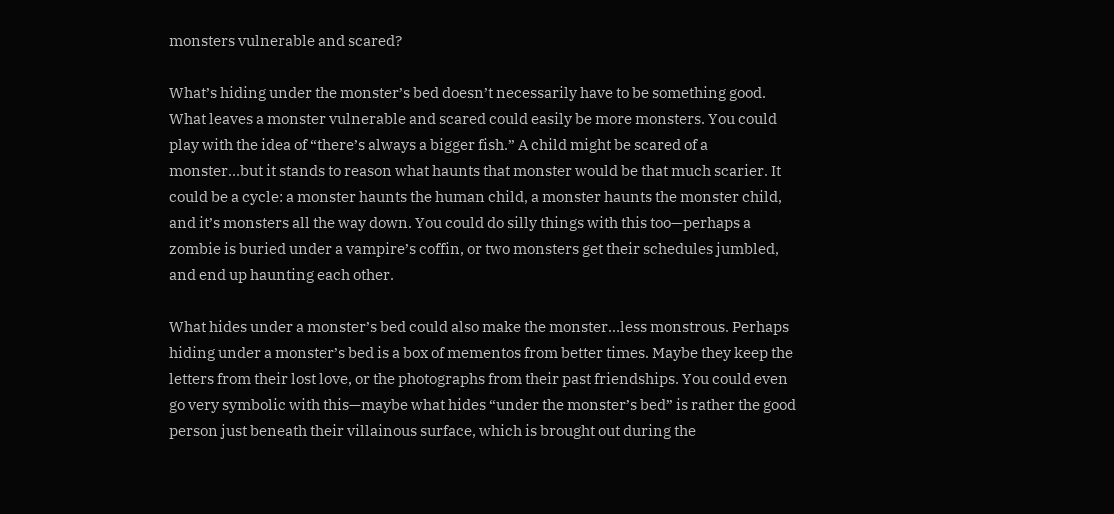monsters vulnerable and scared?

What’s hiding under the monster’s bed doesn’t necessarily have to be something good. What leaves a monster vulnerable and scared could easily be more monsters. You could play with the idea of “there’s always a bigger fish.” A child might be scared of a monster…but it stands to reason what haunts that monster would be that much scarier. It could be a cycle: a monster haunts the human child, a monster haunts the monster child, and it’s monsters all the way down. You could do silly things with this too—perhaps a zombie is buried under a vampire’s coffin, or two monsters get their schedules jumbled, and end up haunting each other.

What hides under a monster’s bed could also make the monster…less monstrous. Perhaps hiding under a monster’s bed is a box of mementos from better times. Maybe they keep the letters from their lost love, or the photographs from their past friendships. You could even go very symbolic with this—maybe what hides “under the monster’s bed” is rather the good person just beneath their villainous surface, which is brought out during the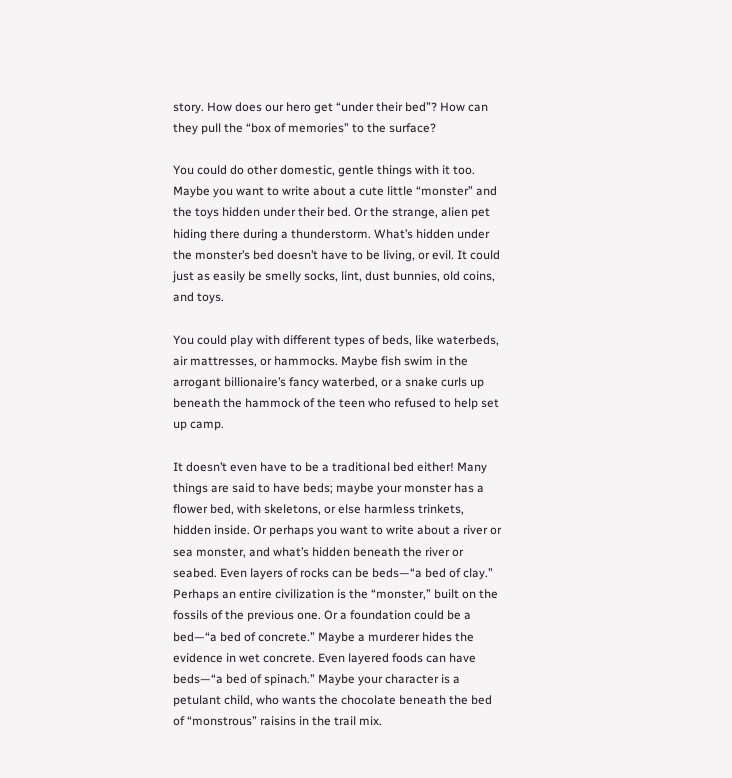story. How does our hero get “under their bed”? How can they pull the “box of memories” to the surface?

You could do other domestic, gentle things with it too. Maybe you want to write about a cute little “monster” and the toys hidden under their bed. Or the strange, alien pet hiding there during a thunderstorm. What’s hidden under the monster’s bed doesn’t have to be living, or evil. It could just as easily be smelly socks, lint, dust bunnies, old coins, and toys.

You could play with different types of beds, like waterbeds, air mattresses, or hammocks. Maybe fish swim in the arrogant billionaire’s fancy waterbed, or a snake curls up beneath the hammock of the teen who refused to help set up camp.

It doesn’t even have to be a traditional bed either! Many things are said to have beds; maybe your monster has a flower bed, with skeletons, or else harmless trinkets, hidden inside. Or perhaps you want to write about a river or sea monster, and what’s hidden beneath the river or seabed. Even layers of rocks can be beds—“a bed of clay.” Perhaps an entire civilization is the “monster,” built on the fossils of the previous one. Or a foundation could be a bed—“a bed of concrete.” Maybe a murderer hides the evidence in wet concrete. Even layered foods can have beds—“a bed of spinach.” Maybe your character is a petulant child, who wants the chocolate beneath the bed of “monstrous” raisins in the trail mix.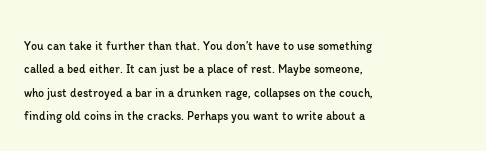You can take it further than that. You don’t have to use something called a bed either. It can just be a place of rest. Maybe someone, who just destroyed a bar in a drunken rage, collapses on the couch, finding old coins in the cracks. Perhaps you want to write about a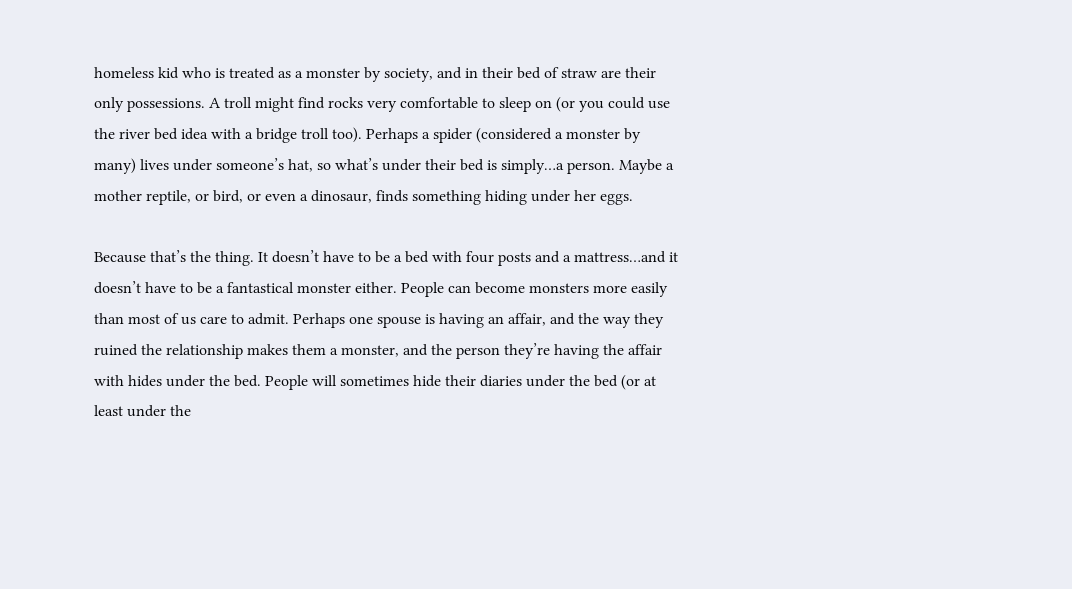homeless kid who is treated as a monster by society, and in their bed of straw are their only possessions. A troll might find rocks very comfortable to sleep on (or you could use the river bed idea with a bridge troll too). Perhaps a spider (considered a monster by many) lives under someone’s hat, so what’s under their bed is simply…a person. Maybe a mother reptile, or bird, or even a dinosaur, finds something hiding under her eggs.

Because that’s the thing. It doesn’t have to be a bed with four posts and a mattress…and it doesn’t have to be a fantastical monster either. People can become monsters more easily than most of us care to admit. Perhaps one spouse is having an affair, and the way they ruined the relationship makes them a monster, and the person they’re having the affair with hides under the bed. People will sometimes hide their diaries under the bed (or at least under the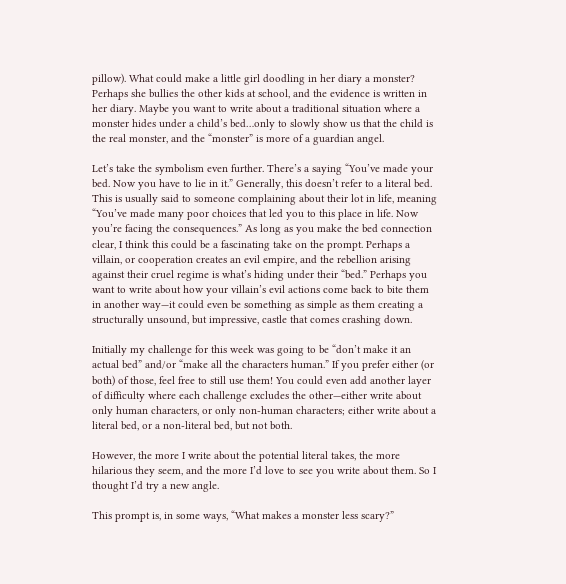pillow). What could make a little girl doodling in her diary a monster? Perhaps she bullies the other kids at school, and the evidence is written in her diary. Maybe you want to write about a traditional situation where a monster hides under a child’s bed…only to slowly show us that the child is the real monster, and the “monster” is more of a guardian angel.

Let’s take the symbolism even further. There’s a saying “You’ve made your bed. Now you have to lie in it.” Generally, this doesn’t refer to a literal bed. This is usually said to someone complaining about their lot in life, meaning “You’ve made many poor choices that led you to this place in life. Now you’re facing the consequences.” As long as you make the bed connection clear, I think this could be a fascinating take on the prompt. Perhaps a villain, or cooperation creates an evil empire, and the rebellion arising against their cruel regime is what’s hiding under their “bed.” Perhaps you want to write about how your villain’s evil actions come back to bite them in another way—it could even be something as simple as them creating a structurally unsound, but impressive, castle that comes crashing down.

Initially my challenge for this week was going to be “don’t make it an actual bed” and/or “make all the characters human.” If you prefer either (or both) of those, feel free to still use them! You could even add another layer of difficulty where each challenge excludes the other—either write about only human characters, or only non-human characters; either write about a literal bed, or a non-literal bed, but not both.

However, the more I write about the potential literal takes, the more hilarious they seem, and the more I’d love to see you write about them. So I thought I’d try a new angle.

This prompt is, in some ways, “What makes a monster less scary?”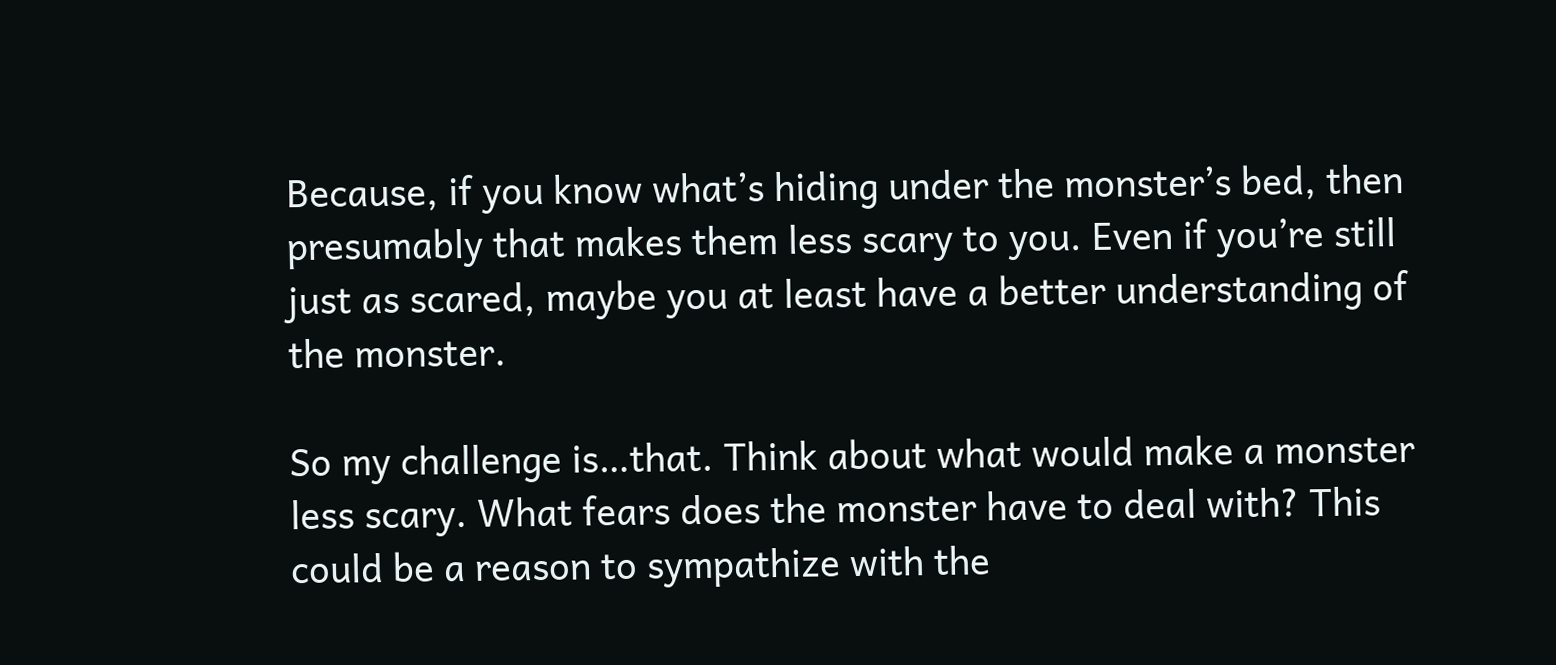Because, if you know what’s hiding under the monster’s bed, then presumably that makes them less scary to you. Even if you’re still just as scared, maybe you at least have a better understanding of the monster.

So my challenge is…that. Think about what would make a monster less scary. What fears does the monster have to deal with? This could be a reason to sympathize with the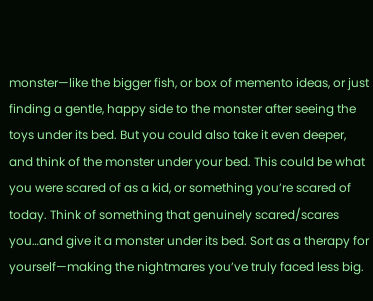monster—like the bigger fish, or box of memento ideas, or just finding a gentle, happy side to the monster after seeing the toys under its bed. But you could also take it even deeper, and think of the monster under your bed. This could be what you were scared of as a kid, or something you’re scared of today. Think of something that genuinely scared/scares you…and give it a monster under its bed. Sort as a therapy for yourself—making the nightmares you’ve truly faced less big.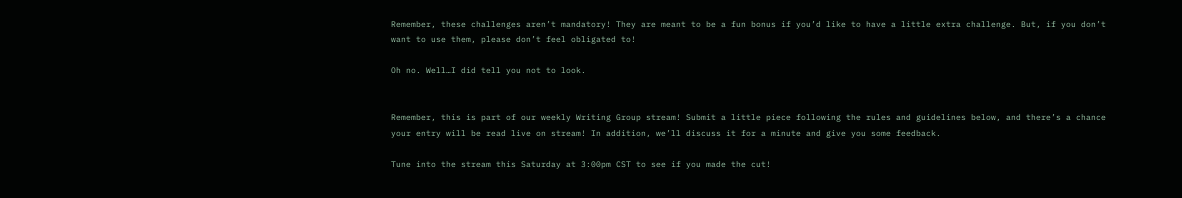Remember, these challenges aren’t mandatory! They are meant to be a fun bonus if you’d like to have a little extra challenge. But, if you don’t want to use them, please don’t feel obligated to!

Oh no. Well…I did tell you not to look.


Remember, this is part of our weekly Writing Group stream! Submit a little piece following the rules and guidelines below, and there’s a chance your entry will be read live on stream! In addition, we’ll discuss it for a minute and give you some feedback.

Tune into the stream this Saturday at 3:00pm CST to see if you made the cut!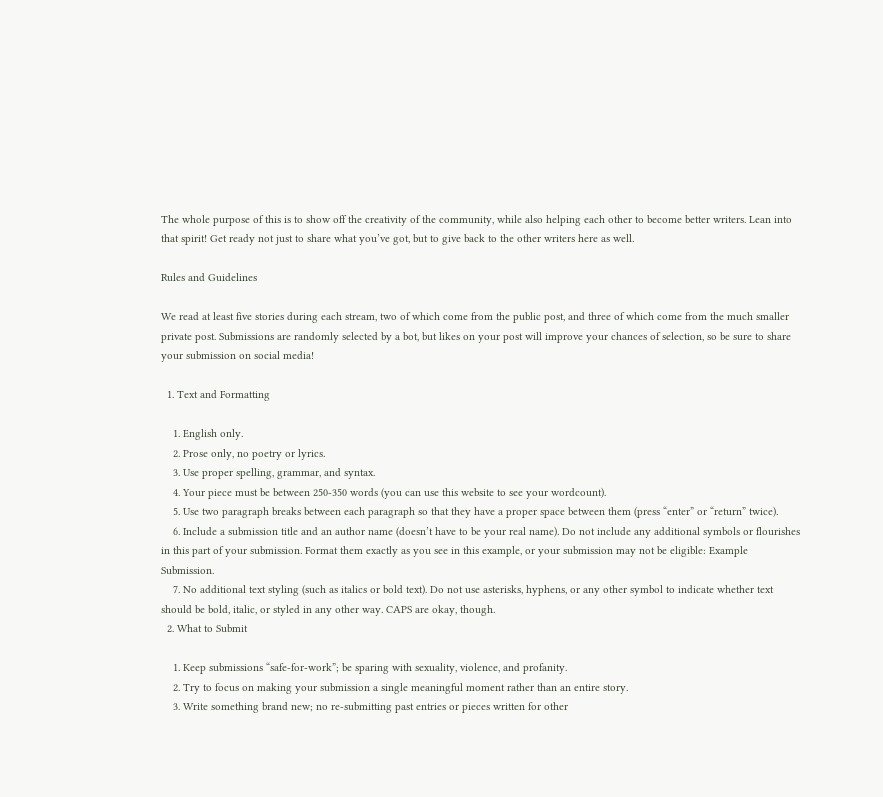The whole purpose of this is to show off the creativity of the community, while also helping each other to become better writers. Lean into that spirit! Get ready not just to share what you’ve got, but to give back to the other writers here as well.

Rules and Guidelines

We read at least five stories during each stream, two of which come from the public post, and three of which come from the much smaller private post. Submissions are randomly selected by a bot, but likes on your post will improve your chances of selection, so be sure to share your submission on social media!

  1. Text and Formatting

    1. English only.
    2. Prose only, no poetry or lyrics.
    3. Use proper spelling, grammar, and syntax.
    4. Your piece must be between 250-350 words (you can use this website to see your wordcount).
    5. Use two paragraph breaks between each paragraph so that they have a proper space between them (press “enter” or “return” twice).
    6. Include a submission title and an author name (doesn’t have to be your real name). Do not include any additional symbols or flourishes in this part of your submission. Format them exactly as you see in this example, or your submission may not be eligible: Example Submission.
    7. No additional text styling (such as italics or bold text). Do not use asterisks, hyphens, or any other symbol to indicate whether text should be bold, italic, or styled in any other way. CAPS are okay, though.
  2. What to Submit

    1. Keep submissions “safe-for-work”; be sparing with sexuality, violence, and profanity.
    2. Try to focus on making your submission a single meaningful moment rather than an entire story.
    3. Write something brand new; no re-submitting past entries or pieces written for other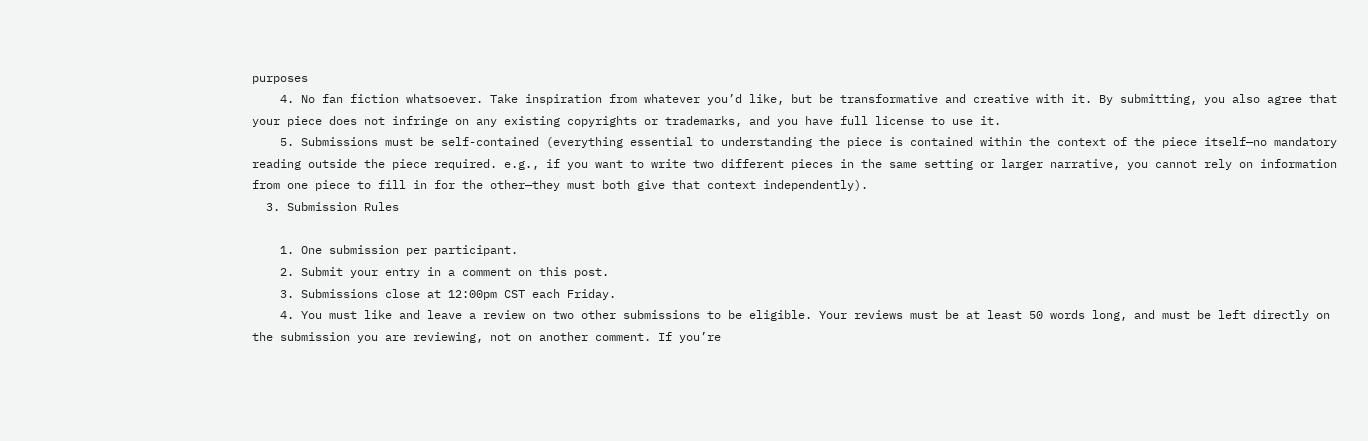purposes
    4. No fan fiction whatsoever. Take inspiration from whatever you’d like, but be transformative and creative with it. By submitting, you also agree that your piece does not infringe on any existing copyrights or trademarks, and you have full license to use it.
    5. Submissions must be self-contained (everything essential to understanding the piece is contained within the context of the piece itself—no mandatory reading outside the piece required. e.g., if you want to write two different pieces in the same setting or larger narrative, you cannot rely on information from one piece to fill in for the other—they must both give that context independently).
  3. Submission Rules

    1. One submission per participant.
    2. Submit your entry in a comment on this post.
    3. Submissions close at 12:00pm CST each Friday.
    4. You must like and leave a review on two other submissions to be eligible. Your reviews must be at least 50 words long, and must be left directly on the submission you are reviewing, not on another comment. If you’re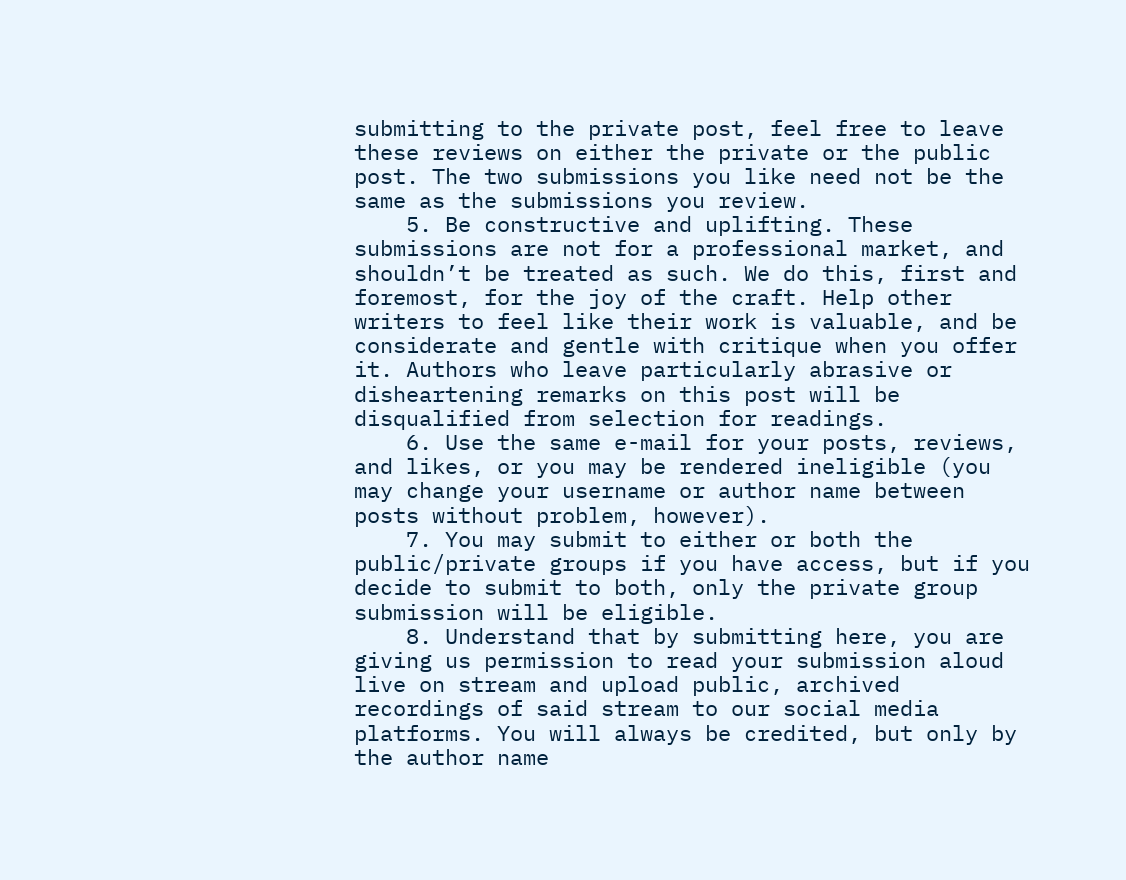submitting to the private post, feel free to leave these reviews on either the private or the public post. The two submissions you like need not be the same as the submissions you review.
    5. Be constructive and uplifting. These submissions are not for a professional market, and shouldn’t be treated as such. We do this, first and foremost, for the joy of the craft. Help other writers to feel like their work is valuable, and be considerate and gentle with critique when you offer it. Authors who leave particularly abrasive or disheartening remarks on this post will be disqualified from selection for readings.
    6. Use the same e-mail for your posts, reviews, and likes, or you may be rendered ineligible (you may change your username or author name between posts without problem, however).
    7. You may submit to either or both the public/private groups if you have access, but if you decide to submit to both, only the private group submission will be eligible.
    8. Understand that by submitting here, you are giving us permission to read your submission aloud live on stream and upload public, archived recordings of said stream to our social media platforms. You will always be credited, but only by the author name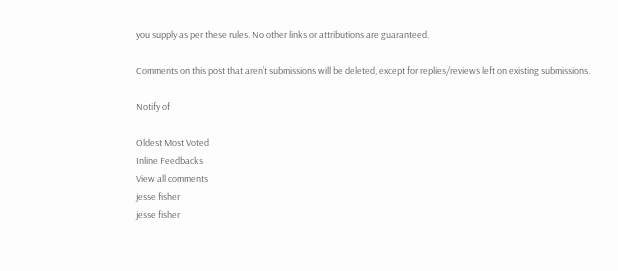you supply as per these rules. No other links or attributions are guaranteed.

Comments on this post that aren’t submissions will be deleted, except for replies/reviews left on existing submissions.

Notify of

Oldest Most Voted
Inline Feedbacks
View all comments
jesse fisher
jesse fisher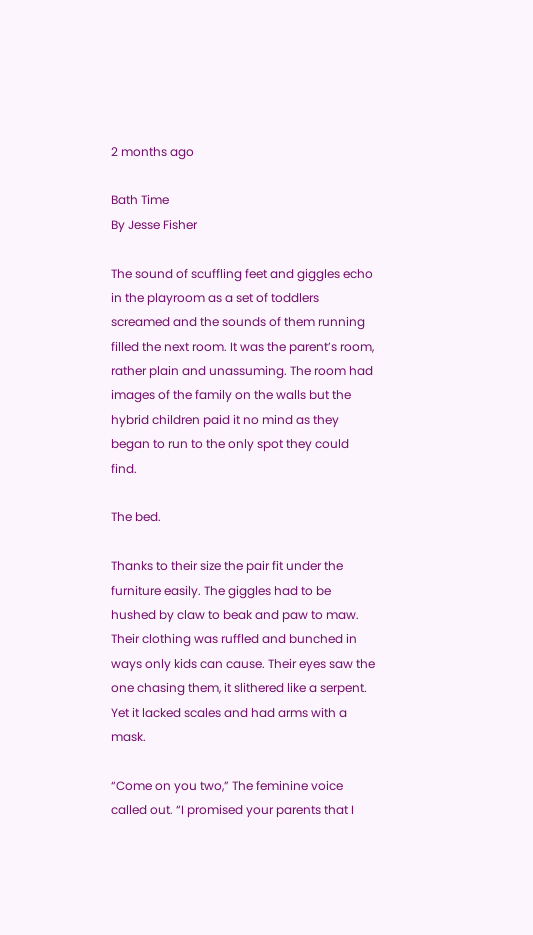2 months ago

Bath Time
By Jesse Fisher

The sound of scuffling feet and giggles echo in the playroom as a set of toddlers screamed and the sounds of them running filled the next room. It was the parent’s room, rather plain and unassuming. The room had images of the family on the walls but the hybrid children paid it no mind as they began to run to the only spot they could find.

The bed.

Thanks to their size the pair fit under the furniture easily. The giggles had to be hushed by claw to beak and paw to maw. Their clothing was ruffled and bunched in ways only kids can cause. Their eyes saw the one chasing them, it slithered like a serpent. Yet it lacked scales and had arms with a mask.

“Come on you two,” The feminine voice called out. “I promised your parents that I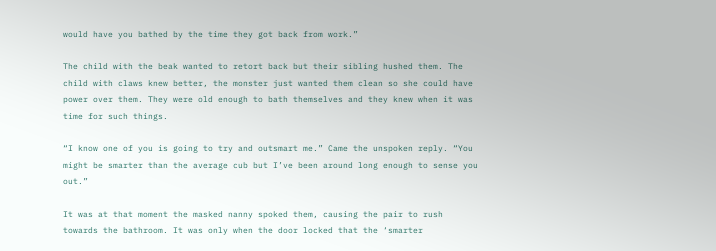would have you bathed by the time they got back from work.”

The child with the beak wanted to retort back but their sibling hushed them. The child with claws knew better, the monster just wanted them clean so she could have power over them. They were old enough to bath themselves and they knew when it was time for such things.

“I know one of you is going to try and outsmart me.” Came the unspoken reply. “You might be smarter than the average cub but I’ve been around long enough to sense you out.”

It was at that moment the masked nanny spoked them, causing the pair to rush towards the bathroom. It was only when the door locked that the ‘smarter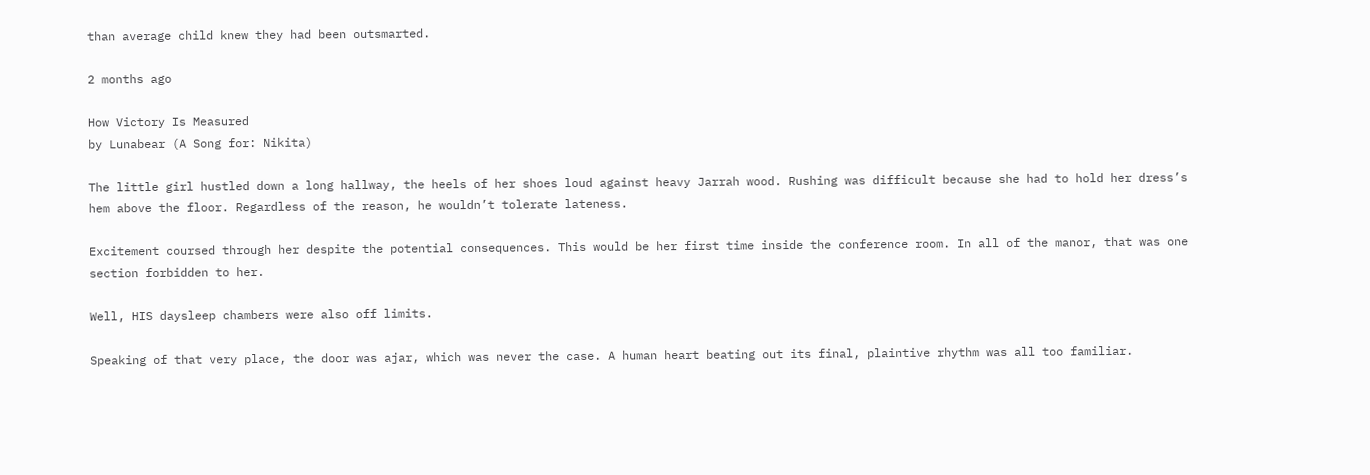than average child knew they had been outsmarted.

2 months ago

How Victory Is Measured
by Lunabear (A Song for: Nikita)

The little girl hustled down a long hallway, the heels of her shoes loud against heavy Jarrah wood. Rushing was difficult because she had to hold her dress’s hem above the floor. Regardless of the reason, he wouldn’t tolerate lateness.

Excitement coursed through her despite the potential consequences. This would be her first time inside the conference room. In all of the manor, that was one section forbidden to her.

Well, HIS daysleep chambers were also off limits.

Speaking of that very place, the door was ajar, which was never the case. A human heart beating out its final, plaintive rhythm was all too familiar.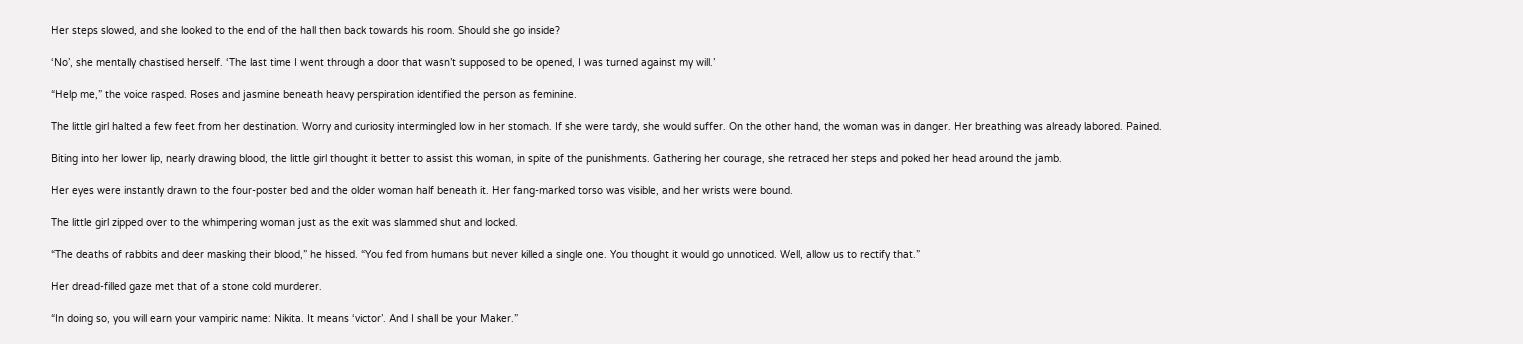Her steps slowed, and she looked to the end of the hall then back towards his room. Should she go inside?

‘No’, she mentally chastised herself. ‘The last time I went through a door that wasn’t supposed to be opened, I was turned against my will.’

“Help me,” the voice rasped. Roses and jasmine beneath heavy perspiration identified the person as feminine.

The little girl halted a few feet from her destination. Worry and curiosity intermingled low in her stomach. If she were tardy, she would suffer. On the other hand, the woman was in danger. Her breathing was already labored. Pained.

Biting into her lower lip, nearly drawing blood, the little girl thought it better to assist this woman, in spite of the punishments. Gathering her courage, she retraced her steps and poked her head around the jamb.

Her eyes were instantly drawn to the four-poster bed and the older woman half beneath it. Her fang-marked torso was visible, and her wrists were bound.

The little girl zipped over to the whimpering woman just as the exit was slammed shut and locked.

“The deaths of rabbits and deer masking their blood,” he hissed. “You fed from humans but never killed a single one. You thought it would go unnoticed. Well, allow us to rectify that.”

Her dread-filled gaze met that of a stone cold murderer.

“In doing so, you will earn your vampiric name: Nikita. It means ‘victor’. And I shall be your Maker.”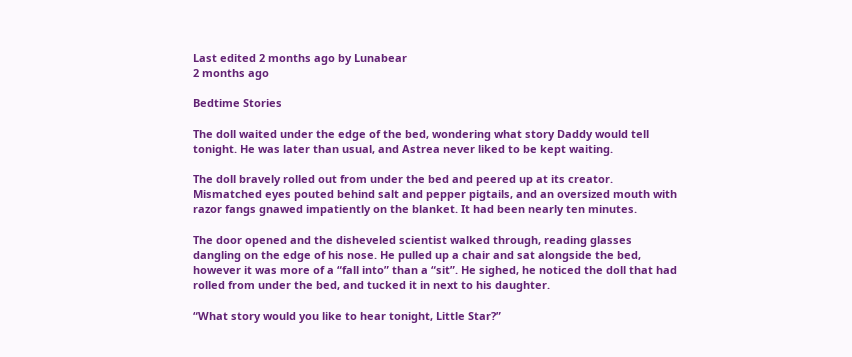Last edited 2 months ago by Lunabear
2 months ago

Bedtime Stories

The doll waited under the edge of the bed, wondering what story Daddy would tell tonight. He was later than usual, and Astrea never liked to be kept waiting.

The doll bravely rolled out from under the bed and peered up at its creator. Mismatched eyes pouted behind salt and pepper pigtails, and an oversized mouth with razor fangs gnawed impatiently on the blanket. It had been nearly ten minutes.

The door opened and the disheveled scientist walked through, reading glasses dangling on the edge of his nose. He pulled up a chair and sat alongside the bed, however it was more of a “fall into” than a “sit”. He sighed, he noticed the doll that had rolled from under the bed, and tucked it in next to his daughter.

“What story would you like to hear tonight, Little Star?”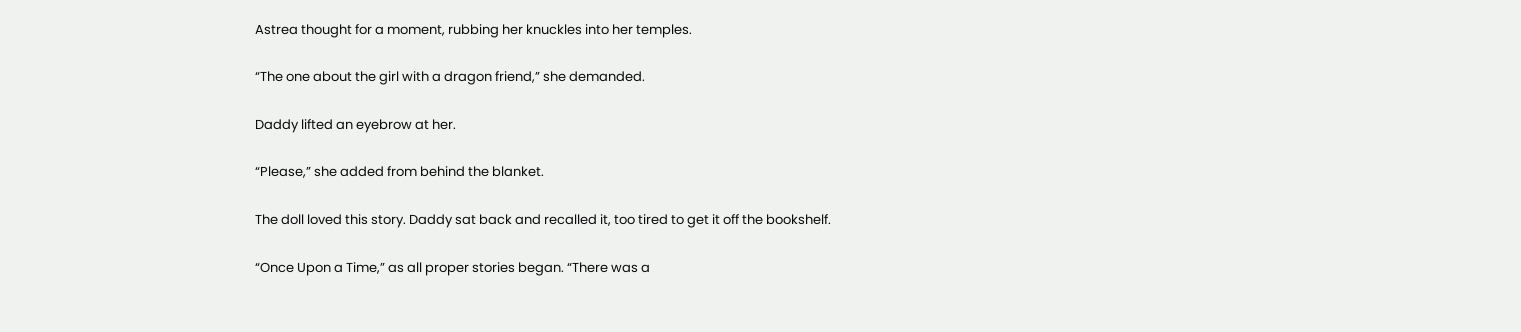Astrea thought for a moment, rubbing her knuckles into her temples.

“The one about the girl with a dragon friend,” she demanded.

Daddy lifted an eyebrow at her.

“Please,” she added from behind the blanket.

The doll loved this story. Daddy sat back and recalled it, too tired to get it off the bookshelf.

“Once Upon a Time,” as all proper stories began. “There was a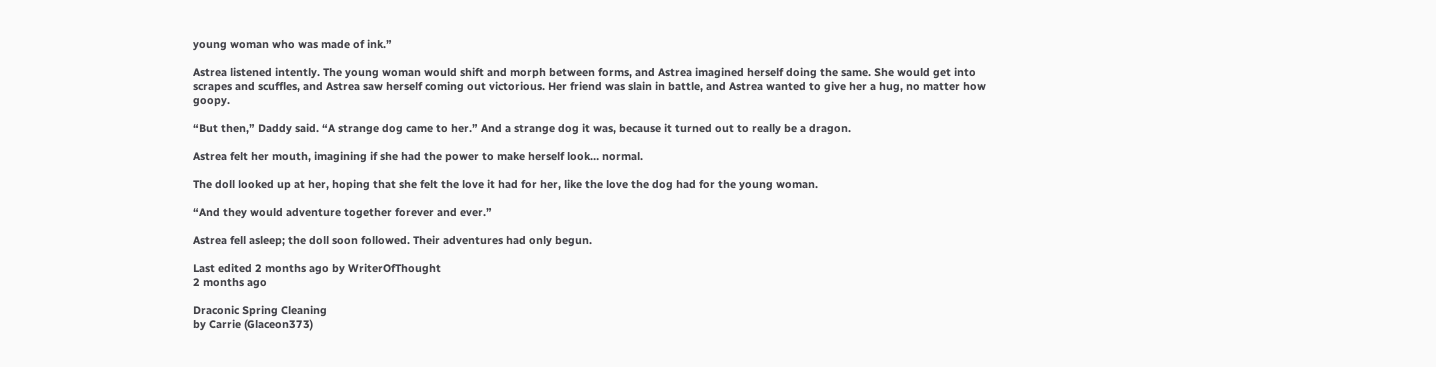young woman who was made of ink.”

Astrea listened intently. The young woman would shift and morph between forms, and Astrea imagined herself doing the same. She would get into scrapes and scuffles, and Astrea saw herself coming out victorious. Her friend was slain in battle, and Astrea wanted to give her a hug, no matter how goopy.

“But then,” Daddy said. “A strange dog came to her.” And a strange dog it was, because it turned out to really be a dragon.

Astrea felt her mouth, imagining if she had the power to make herself look… normal.

The doll looked up at her, hoping that she felt the love it had for her, like the love the dog had for the young woman.

“And they would adventure together forever and ever.”

Astrea fell asleep; the doll soon followed. Their adventures had only begun.

Last edited 2 months ago by WriterOfThought
2 months ago

Draconic Spring Cleaning
by Carrie (Glaceon373)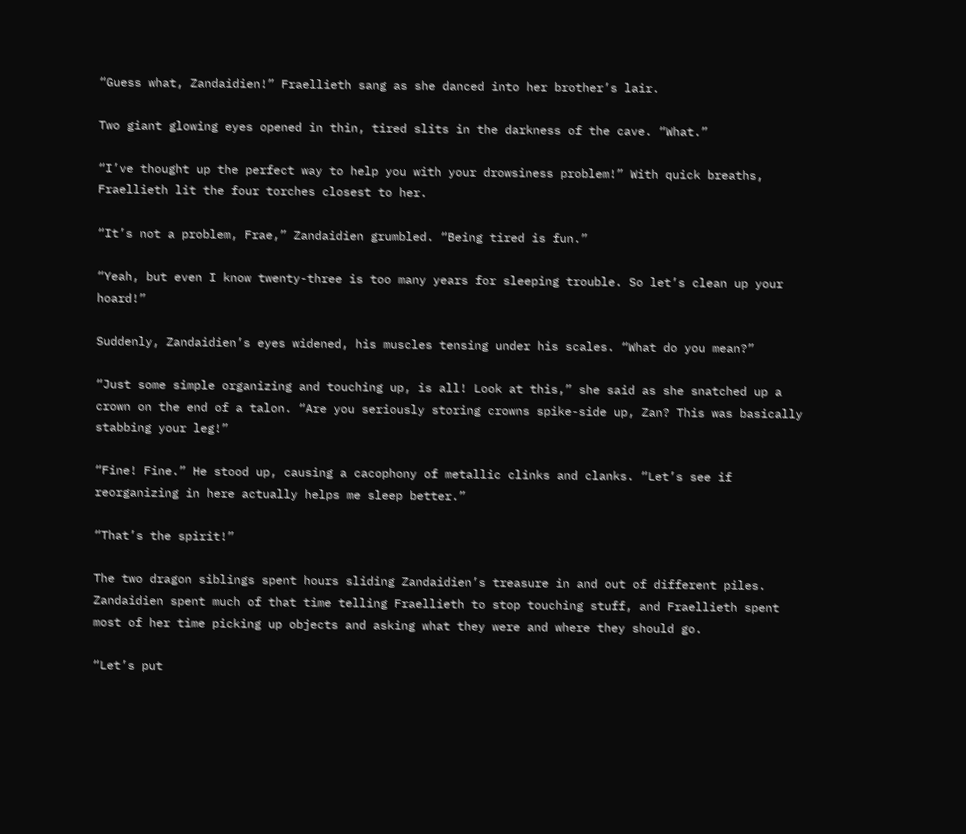“Guess what, Zandaidien!” Fraellieth sang as she danced into her brother’s lair.

Two giant glowing eyes opened in thin, tired slits in the darkness of the cave. “What.”

“I’ve thought up the perfect way to help you with your drowsiness problem!” With quick breaths, Fraellieth lit the four torches closest to her.

“It’s not a problem, Frae,” Zandaidien grumbled. “Being tired is fun.”

“Yeah, but even I know twenty-three is too many years for sleeping trouble. So let’s clean up your hoard!”

Suddenly, Zandaidien’s eyes widened, his muscles tensing under his scales. “What do you mean?”

“Just some simple organizing and touching up, is all! Look at this,” she said as she snatched up a crown on the end of a talon. “Are you seriously storing crowns spike-side up, Zan? This was basically stabbing your leg!”

“Fine! Fine.” He stood up, causing a cacophony of metallic clinks and clanks. “Let’s see if reorganizing in here actually helps me sleep better.”

“That’s the spirit!”

The two dragon siblings spent hours sliding Zandaidien’s treasure in and out of different piles. Zandaidien spent much of that time telling Fraellieth to stop touching stuff, and Fraellieth spent most of her time picking up objects and asking what they were and where they should go.

“Let’s put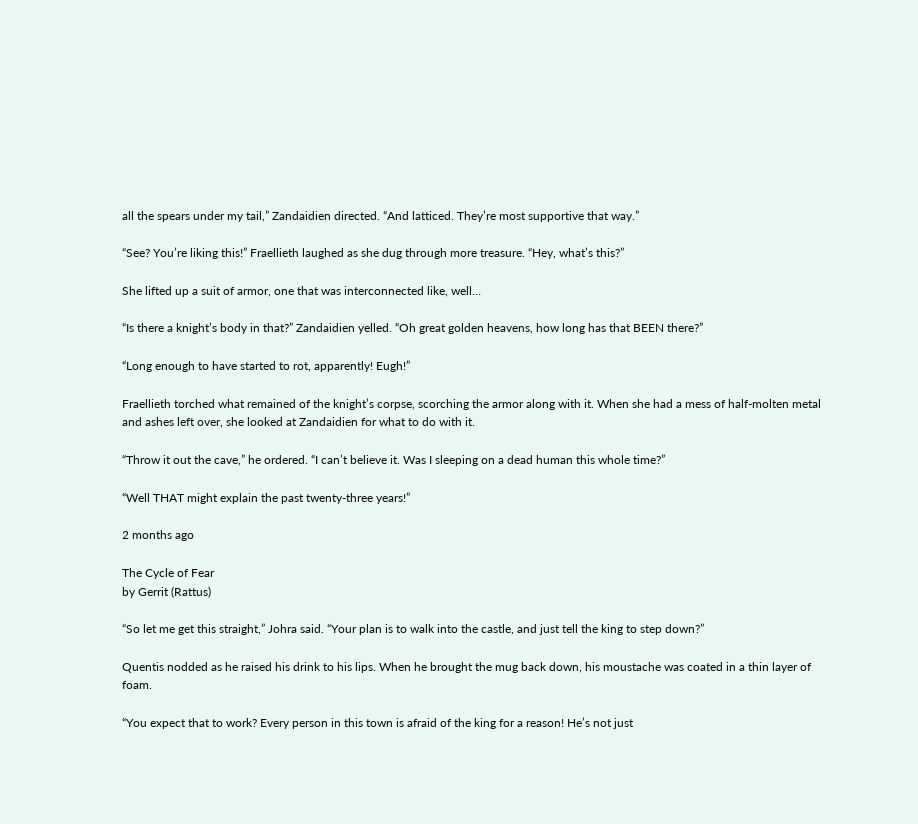all the spears under my tail,” Zandaidien directed. “And latticed. They’re most supportive that way.”

“See? You’re liking this!” Fraellieth laughed as she dug through more treasure. “Hey, what’s this?”

She lifted up a suit of armor, one that was interconnected like, well…

“Is there a knight’s body in that?” Zandaidien yelled. “Oh great golden heavens, how long has that BEEN there?”

“Long enough to have started to rot, apparently! Eugh!”

Fraellieth torched what remained of the knight’s corpse, scorching the armor along with it. When she had a mess of half-molten metal and ashes left over, she looked at Zandaidien for what to do with it.

“Throw it out the cave,” he ordered. “I can’t believe it. Was I sleeping on a dead human this whole time?”

“Well THAT might explain the past twenty-three years!”

2 months ago

The Cycle of Fear
by Gerrit (Rattus)

“So let me get this straight,” Johra said. “Your plan is to walk into the castle, and just tell the king to step down?”

Quentis nodded as he raised his drink to his lips. When he brought the mug back down, his moustache was coated in a thin layer of foam.

“You expect that to work? Every person in this town is afraid of the king for a reason! He’s not just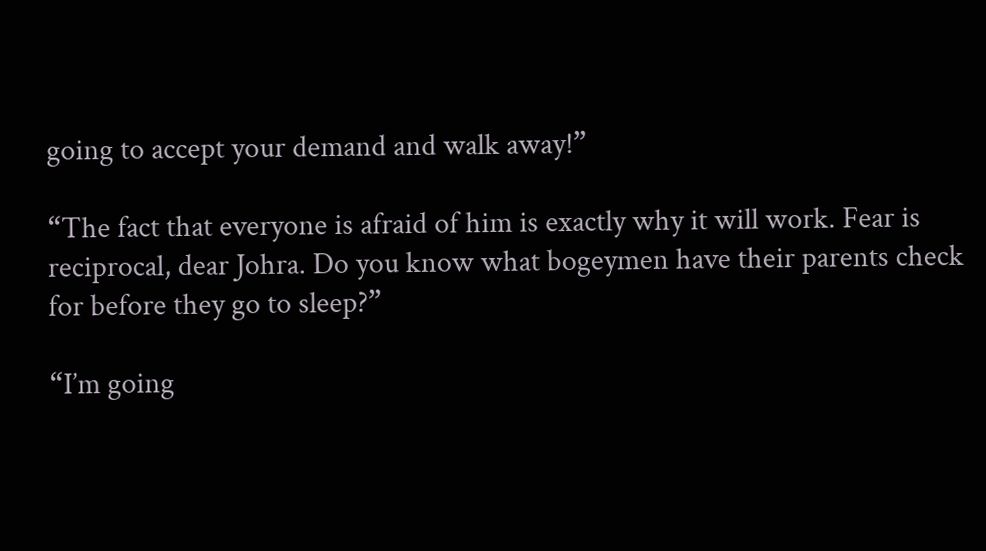going to accept your demand and walk away!”

“The fact that everyone is afraid of him is exactly why it will work. Fear is reciprocal, dear Johra. Do you know what bogeymen have their parents check for before they go to sleep?”

“I’m going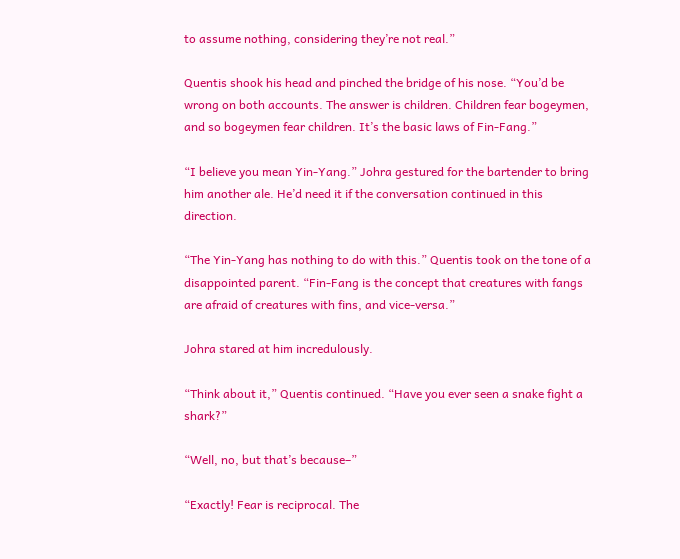to assume nothing, considering they’re not real.”

Quentis shook his head and pinched the bridge of his nose. “You’d be wrong on both accounts. The answer is children. Children fear bogeymen, and so bogeymen fear children. It’s the basic laws of Fin-Fang.”

“I believe you mean Yin-Yang.” Johra gestured for the bartender to bring him another ale. He’d need it if the conversation continued in this direction.

“The Yin-Yang has nothing to do with this.” Quentis took on the tone of a disappointed parent. “Fin-Fang is the concept that creatures with fangs are afraid of creatures with fins, and vice-versa.”

Johra stared at him incredulously.

“Think about it,” Quentis continued. “Have you ever seen a snake fight a shark?”

“Well, no, but that’s because–”

“Exactly! Fear is reciprocal. The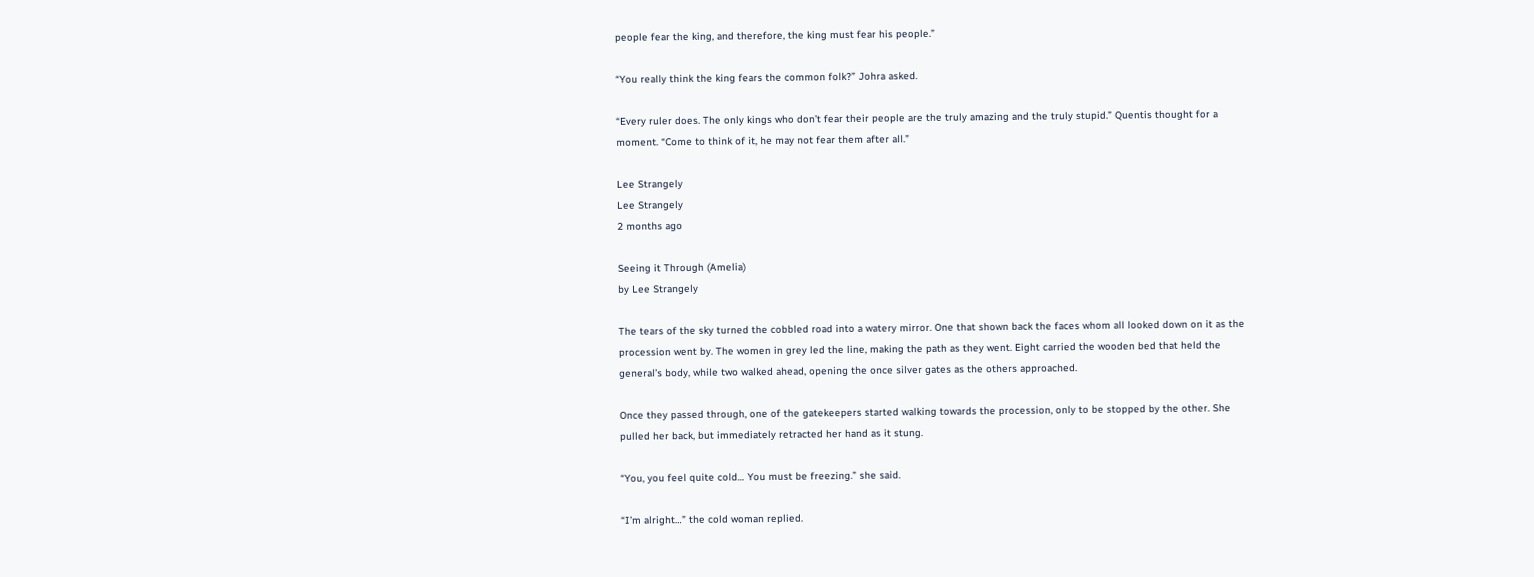people fear the king, and therefore, the king must fear his people.”

“You really think the king fears the common folk?” Johra asked.

“Every ruler does. The only kings who don’t fear their people are the truly amazing and the truly stupid.” Quentis thought for a moment. “Come to think of it, he may not fear them after all.”

Lee Strangely
Lee Strangely
2 months ago

Seeing it Through (Amelia)
by Lee Strangely

The tears of the sky turned the cobbled road into a watery mirror. One that shown back the faces whom all looked down on it as the procession went by. The women in grey led the line, making the path as they went. Eight carried the wooden bed that held the general’s body, while two walked ahead, opening the once silver gates as the others approached.

Once they passed through, one of the gatekeepers started walking towards the procession, only to be stopped by the other. She pulled her back, but immediately retracted her hand as it stung.

“You, you feel quite cold… You must be freezing.” she said.

“I’m alright…” the cold woman replied.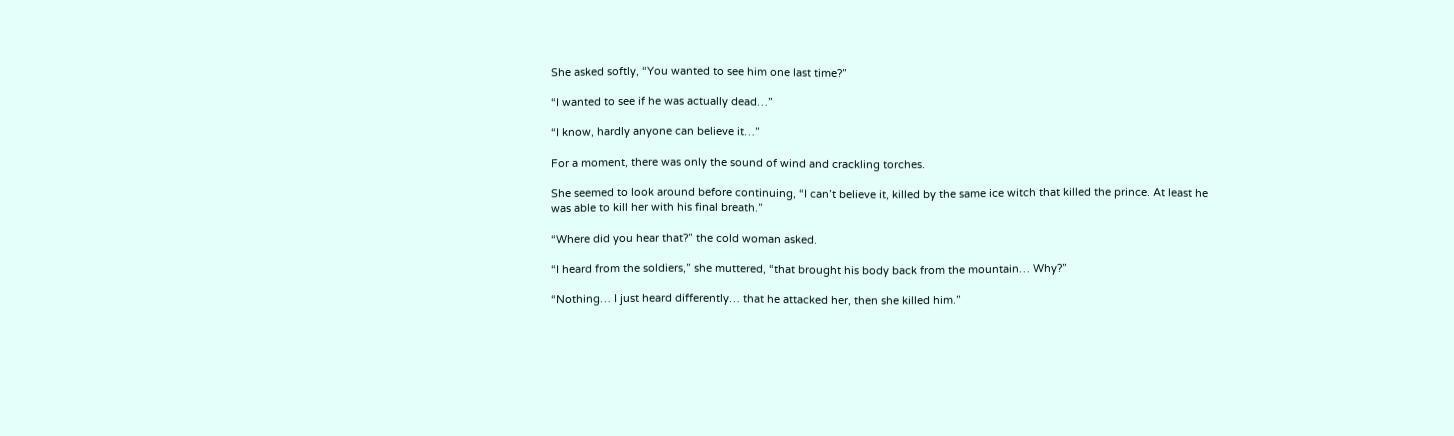She asked softly, “You wanted to see him one last time?”

“I wanted to see if he was actually dead…”

“I know, hardly anyone can believe it…”

For a moment, there was only the sound of wind and crackling torches.

She seemed to look around before continuing, “I can’t believe it, killed by the same ice witch that killed the prince. At least he was able to kill her with his final breath.”

“Where did you hear that?” the cold woman asked.

“I heard from the soldiers,” she muttered, “that brought his body back from the mountain… Why?”

“Nothing… I just heard differently… that he attacked her, then she killed him.”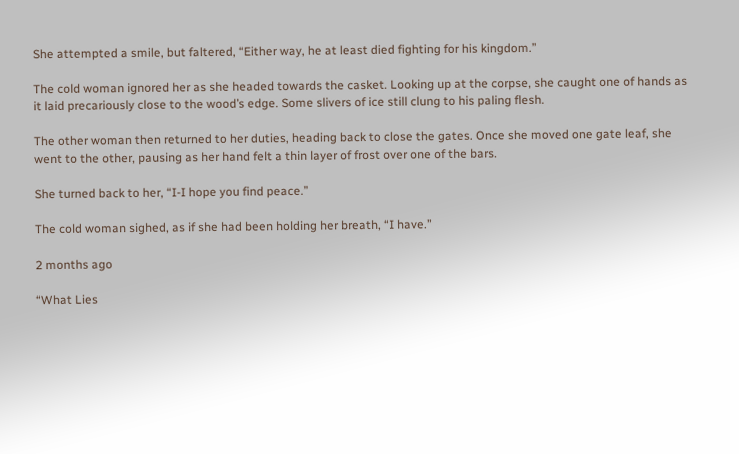She attempted a smile, but faltered, “Either way, he at least died fighting for his kingdom.”

The cold woman ignored her as she headed towards the casket. Looking up at the corpse, she caught one of hands as it laid precariously close to the wood’s edge. Some slivers of ice still clung to his paling flesh.

The other woman then returned to her duties, heading back to close the gates. Once she moved one gate leaf, she went to the other, pausing as her hand felt a thin layer of frost over one of the bars.

She turned back to her, “I-I hope you find peace.”

The cold woman sighed, as if she had been holding her breath, “I have.”

2 months ago

“What Lies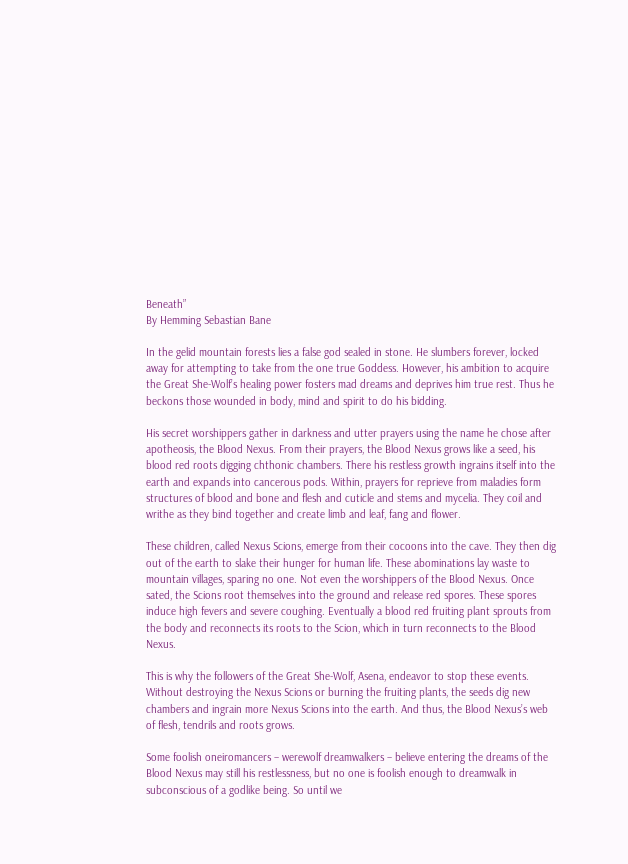Beneath”
By Hemming Sebastian Bane

In the gelid mountain forests lies a false god sealed in stone. He slumbers forever, locked away for attempting to take from the one true Goddess. However, his ambition to acquire the Great She-Wolf’s healing power fosters mad dreams and deprives him true rest. Thus he beckons those wounded in body, mind and spirit to do his bidding.

His secret worshippers gather in darkness and utter prayers using the name he chose after apotheosis, the Blood Nexus. From their prayers, the Blood Nexus grows like a seed, his blood red roots digging chthonic chambers. There his restless growth ingrains itself into the earth and expands into cancerous pods. Within, prayers for reprieve from maladies form structures of blood and bone and flesh and cuticle and stems and mycelia. They coil and writhe as they bind together and create limb and leaf, fang and flower.

These children, called Nexus Scions, emerge from their cocoons into the cave. They then dig out of the earth to slake their hunger for human life. These abominations lay waste to mountain villages, sparing no one. Not even the worshippers of the Blood Nexus. Once sated, the Scions root themselves into the ground and release red spores. These spores induce high fevers and severe coughing. Eventually a blood red fruiting plant sprouts from the body and reconnects its roots to the Scion, which in turn reconnects to the Blood Nexus.

This is why the followers of the Great She-Wolf, Asena, endeavor to stop these events. Without destroying the Nexus Scions or burning the fruiting plants, the seeds dig new chambers and ingrain more Nexus Scions into the earth. And thus, the Blood Nexus’s web of flesh, tendrils and roots grows.

Some foolish oneiromancers – werewolf dreamwalkers – believe entering the dreams of the Blood Nexus may still his restlessness, but no one is foolish enough to dreamwalk in subconscious of a godlike being. So until we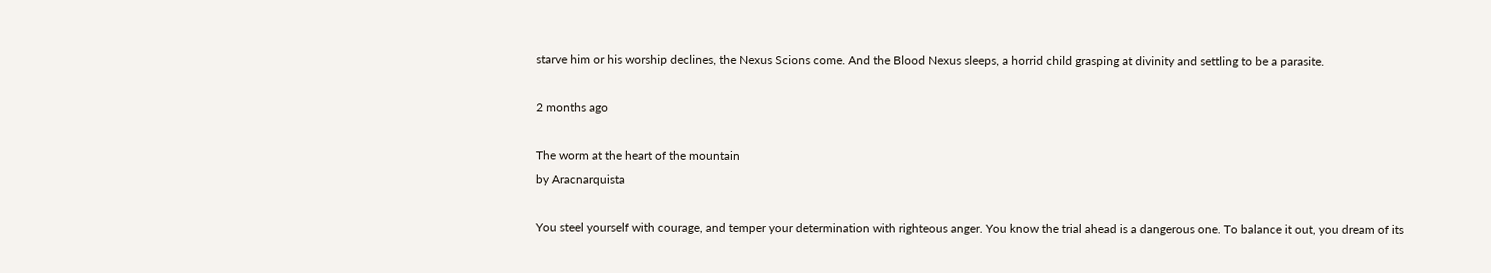starve him or his worship declines, the Nexus Scions come. And the Blood Nexus sleeps, a horrid child grasping at divinity and settling to be a parasite.

2 months ago

The worm at the heart of the mountain
by Aracnarquista

You steel yourself with courage, and temper your determination with righteous anger. You know the trial ahead is a dangerous one. To balance it out, you dream of its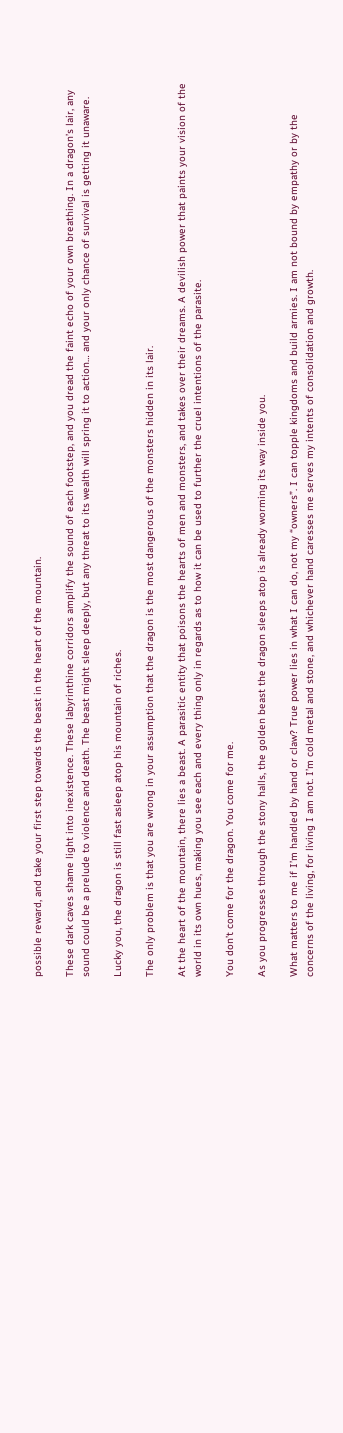possible reward, and take your first step towards the beast in the heart of the mountain.

These dark caves shame light into inexistence. These labyrinthine corridors amplify the sound of each footstep, and you dread the faint echo of your own breathing. In a dragon’s lair, any sound could be a prelude to violence and death. The beast might sleep deeply, but any threat to its wealth will spring it to action… and your only chance of survival is getting it unaware.

Lucky you, the dragon is still fast asleep atop his mountain of riches.

The only problem is that you are wrong in your assumption that the dragon is the most dangerous of the monsters hidden in its lair.

At the heart of the mountain, there lies a beast. A parasitic entity that poisons the hearts of men and monsters, and takes over their dreams. A devilish power that paints your vision of the world in its own hues, making you see each and every thing only in regards as to how it can be used to further the cruel intentions of the parasite.

You don’t come for the dragon. You come for me.

As you progresses through the stony halls, the golden beast the dragon sleeps atop is already worming its way inside you.

What matters to me if I’m handled by hand or claw? True power lies in what I can do, not my “owners”. I can topple kingdoms and build armies. I am not bound by empathy or by the concerns of the living, for living I am not. I’m cold metal and stone, and whichever hand caresses me serves my intents of consolidation and growth.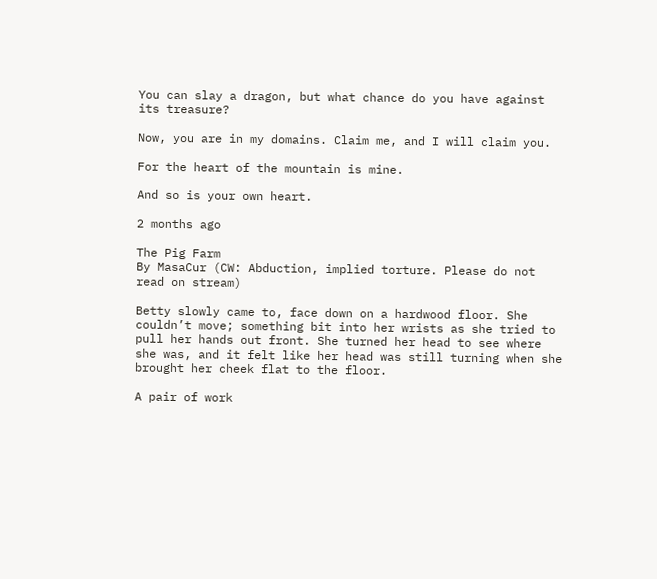You can slay a dragon, but what chance do you have against its treasure?

Now, you are in my domains. Claim me, and I will claim you.

For the heart of the mountain is mine.

And so is your own heart.

2 months ago

The Pig Farm
By MasaCur (CW: Abduction, implied torture. Please do not read on stream)

Betty slowly came to, face down on a hardwood floor. She couldn’t move; something bit into her wrists as she tried to pull her hands out front. She turned her head to see where she was, and it felt like her head was still turning when she brought her cheek flat to the floor.

A pair of work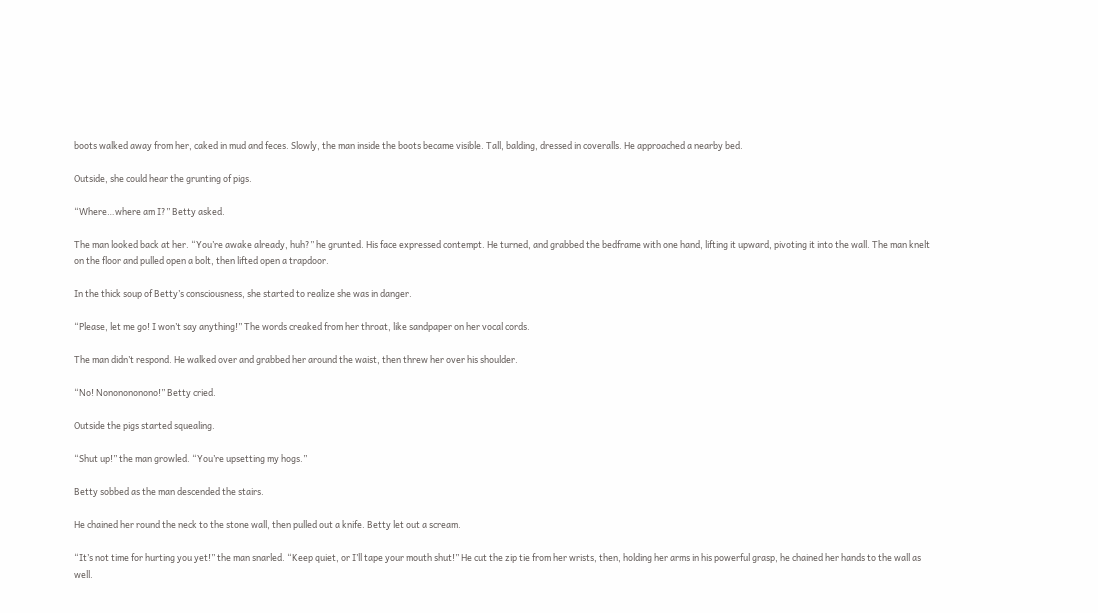boots walked away from her, caked in mud and feces. Slowly, the man inside the boots became visible. Tall, balding, dressed in coveralls. He approached a nearby bed.

Outside, she could hear the grunting of pigs.

“Where…where am I?” Betty asked.

The man looked back at her. “You’re awake already, huh?” he grunted. His face expressed contempt. He turned, and grabbed the bedframe with one hand, lifting it upward, pivoting it into the wall. The man knelt on the floor and pulled open a bolt, then lifted open a trapdoor.

In the thick soup of Betty’s consciousness, she started to realize she was in danger.

“Please, let me go! I won’t say anything!” The words creaked from her throat, like sandpaper on her vocal cords.

The man didn’t respond. He walked over and grabbed her around the waist, then threw her over his shoulder.

“No! Nononononono!” Betty cried.

Outside the pigs started squealing.

“Shut up!” the man growled. “You’re upsetting my hogs.”

Betty sobbed as the man descended the stairs.

He chained her round the neck to the stone wall, then pulled out a knife. Betty let out a scream.

“It’s not time for hurting you yet!” the man snarled. “Keep quiet, or I’ll tape your mouth shut!” He cut the zip tie from her wrists, then, holding her arms in his powerful grasp, he chained her hands to the wall as well.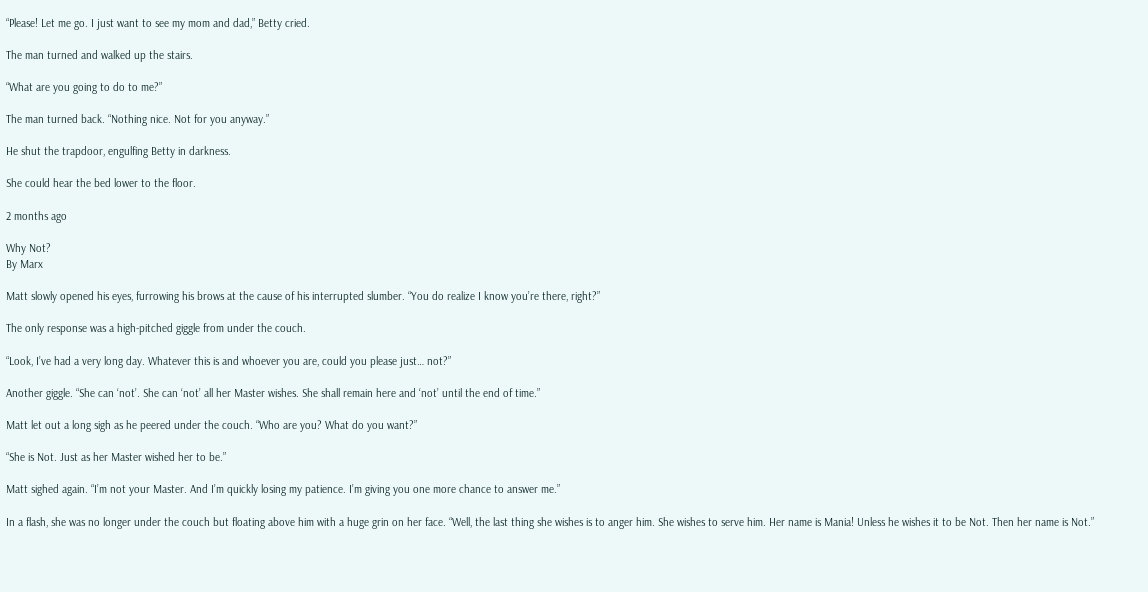“Please! Let me go. I just want to see my mom and dad,” Betty cried.

The man turned and walked up the stairs.

“What are you going to do to me?”

The man turned back. “Nothing nice. Not for you anyway.”

He shut the trapdoor, engulfing Betty in darkness.

She could hear the bed lower to the floor.

2 months ago

Why Not?
By Marx

Matt slowly opened his eyes, furrowing his brows at the cause of his interrupted slumber. “You do realize I know you’re there, right?”

The only response was a high-pitched giggle from under the couch.

“Look, I’ve had a very long day. Whatever this is and whoever you are, could you please just… not?”

Another giggle. “She can ‘not’. She can ‘not’ all her Master wishes. She shall remain here and ‘not’ until the end of time.”

Matt let out a long sigh as he peered under the couch. “Who are you? What do you want?”

“She is Not. Just as her Master wished her to be.”

Matt sighed again. “I’m not your Master. And I’m quickly losing my patience. I’m giving you one more chance to answer me.”

In a flash, she was no longer under the couch but floating above him with a huge grin on her face. “Well, the last thing she wishes is to anger him. She wishes to serve him. Her name is Mania! Unless he wishes it to be Not. Then her name is Not.”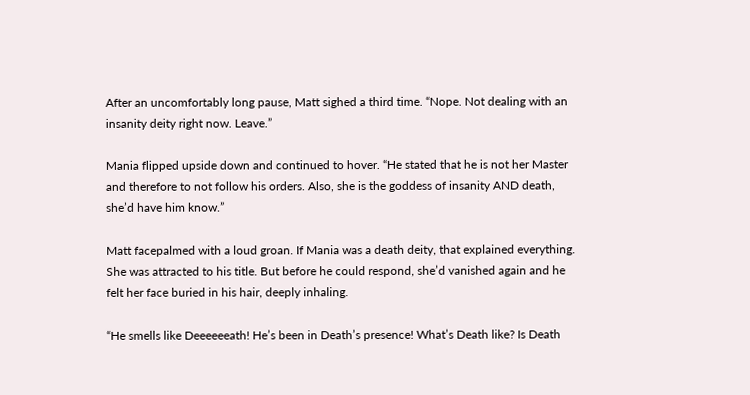After an uncomfortably long pause, Matt sighed a third time. “Nope. Not dealing with an insanity deity right now. Leave.”

Mania flipped upside down and continued to hover. “He stated that he is not her Master and therefore to not follow his orders. Also, she is the goddess of insanity AND death, she’d have him know.”

Matt facepalmed with a loud groan. If Mania was a death deity, that explained everything. She was attracted to his title. But before he could respond, she’d vanished again and he felt her face buried in his hair, deeply inhaling.

“He smells like Deeeeeeath! He’s been in Death’s presence! What’s Death like? Is Death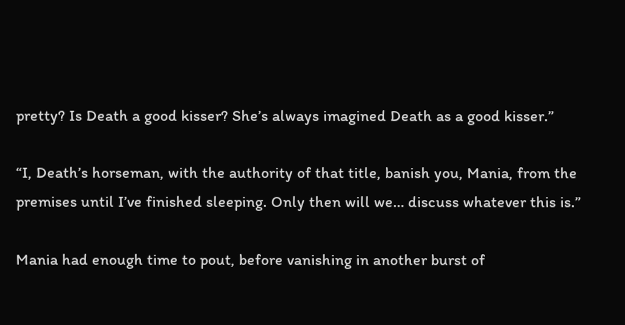pretty? Is Death a good kisser? She’s always imagined Death as a good kisser.”

“I, Death’s horseman, with the authority of that title, banish you, Mania, from the premises until I’ve finished sleeping. Only then will we… discuss whatever this is.”

Mania had enough time to pout, before vanishing in another burst of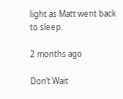light as Matt went back to sleep.

2 months ago

Don’t Wait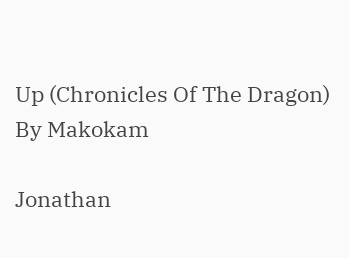Up (Chronicles Of The Dragon)
By Makokam

Jonathan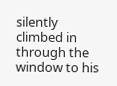silently climbed in through the window to his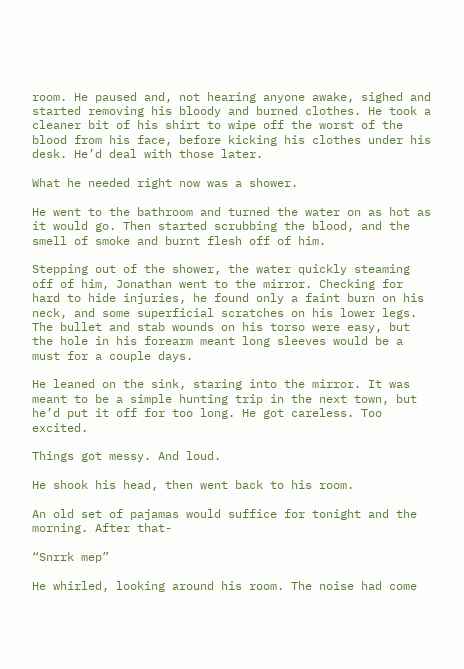room. He paused and, not hearing anyone awake, sighed and started removing his bloody and burned clothes. He took a cleaner bit of his shirt to wipe off the worst of the blood from his face, before kicking his clothes under his desk. He’d deal with those later.

What he needed right now was a shower.

He went to the bathroom and turned the water on as hot as it would go. Then started scrubbing the blood, and the smell of smoke and burnt flesh off of him.

Stepping out of the shower, the water quickly steaming off of him, Jonathan went to the mirror. Checking for hard to hide injuries, he found only a faint burn on his neck, and some superficial scratches on his lower legs. The bullet and stab wounds on his torso were easy, but the hole in his forearm meant long sleeves would be a must for a couple days.

He leaned on the sink, staring into the mirror. It was meant to be a simple hunting trip in the next town, but he’d put it off for too long. He got careless. Too excited.

Things got messy. And loud.

He shook his head, then went back to his room.

An old set of pajamas would suffice for tonight and the morning. After that-

“Snrrk mep”

He whirled, looking around his room. The noise had come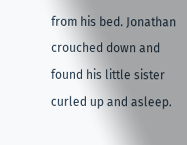from his bed. Jonathan crouched down and found his little sister curled up and asleep.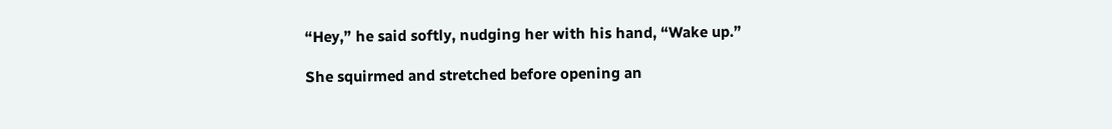“Hey,” he said softly, nudging her with his hand, “Wake up.”

She squirmed and stretched before opening an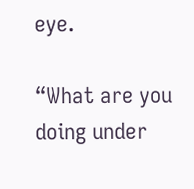eye.

“What are you doing under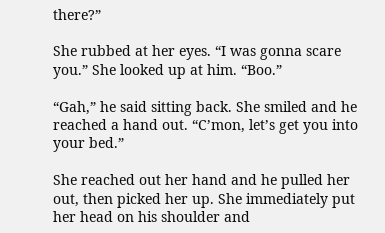there?”

She rubbed at her eyes. “I was gonna scare you.” She looked up at him. “Boo.”

“Gah,” he said sitting back. She smiled and he reached a hand out. “C’mon, let’s get you into your bed.”

She reached out her hand and he pulled her out, then picked her up. She immediately put her head on his shoulder and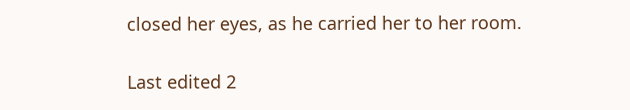closed her eyes, as he carried her to her room.

Last edited 2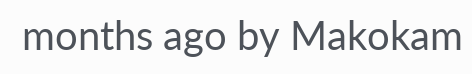months ago by Makokam